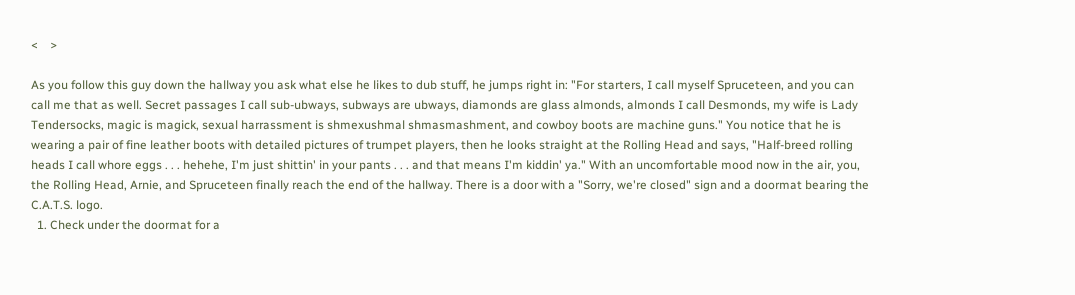<    >

As you follow this guy down the hallway you ask what else he likes to dub stuff, he jumps right in: "For starters, I call myself Spruceteen, and you can call me that as well. Secret passages I call sub-ubways, subways are ubways, diamonds are glass almonds, almonds I call Desmonds, my wife is Lady Tendersocks, magic is magick, sexual harrassment is shmexushmal shmasmashment, and cowboy boots are machine guns." You notice that he is wearing a pair of fine leather boots with detailed pictures of trumpet players, then he looks straight at the Rolling Head and says, "Half-breed rolling heads I call whore eggs . . . hehehe, I'm just shittin' in your pants . . . and that means I'm kiddin' ya." With an uncomfortable mood now in the air, you, the Rolling Head, Arnie, and Spruceteen finally reach the end of the hallway. There is a door with a "Sorry, we're closed" sign and a doormat bearing the C.A.T.S. logo.
  1. Check under the doormat for a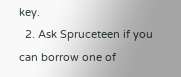key.
  2. Ask Spruceteen if you can borrow one of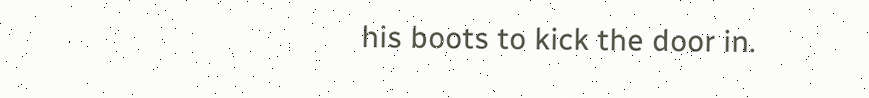his boots to kick the door in.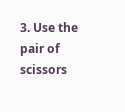3. Use the pair of scissors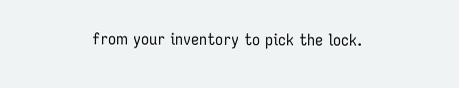from your inventory to pick the lock.